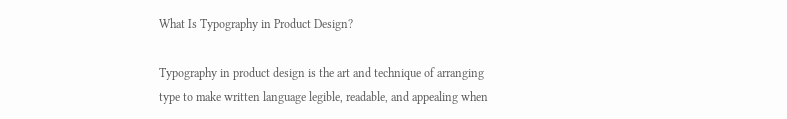What Is Typography in Product Design?

Typography in product design is the art and technique of arranging type to make written language legible, readable, and appealing when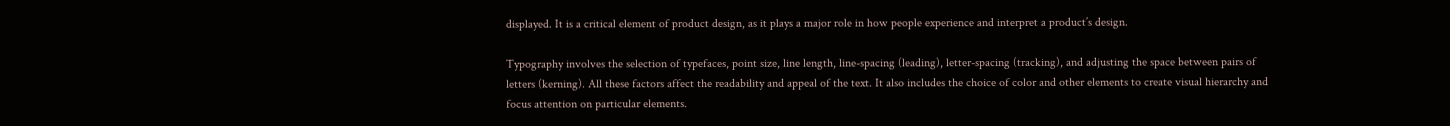displayed. It is a critical element of product design, as it plays a major role in how people experience and interpret a product’s design.

Typography involves the selection of typefaces, point size, line length, line-spacing (leading), letter-spacing (tracking), and adjusting the space between pairs of letters (kerning). All these factors affect the readability and appeal of the text. It also includes the choice of color and other elements to create visual hierarchy and focus attention on particular elements.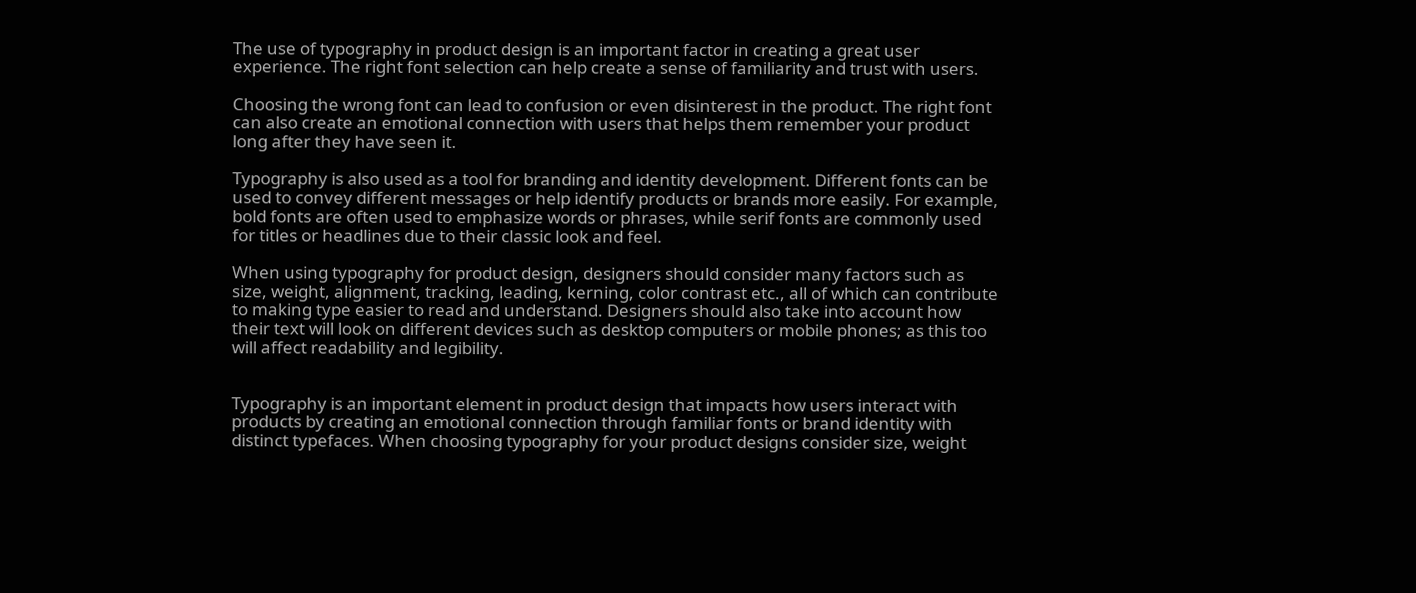The use of typography in product design is an important factor in creating a great user experience. The right font selection can help create a sense of familiarity and trust with users.

Choosing the wrong font can lead to confusion or even disinterest in the product. The right font can also create an emotional connection with users that helps them remember your product long after they have seen it.

Typography is also used as a tool for branding and identity development. Different fonts can be used to convey different messages or help identify products or brands more easily. For example, bold fonts are often used to emphasize words or phrases, while serif fonts are commonly used for titles or headlines due to their classic look and feel.

When using typography for product design, designers should consider many factors such as size, weight, alignment, tracking, leading, kerning, color contrast etc., all of which can contribute to making type easier to read and understand. Designers should also take into account how their text will look on different devices such as desktop computers or mobile phones; as this too will affect readability and legibility.


Typography is an important element in product design that impacts how users interact with products by creating an emotional connection through familiar fonts or brand identity with distinct typefaces. When choosing typography for your product designs consider size, weight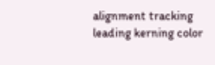alignment tracking leading kerning color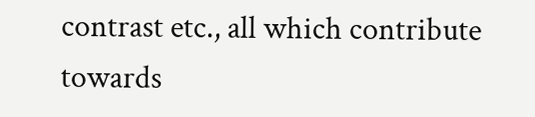contrast etc., all which contribute towards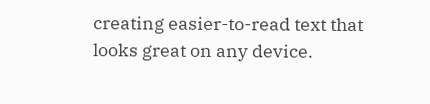creating easier-to-read text that looks great on any device.